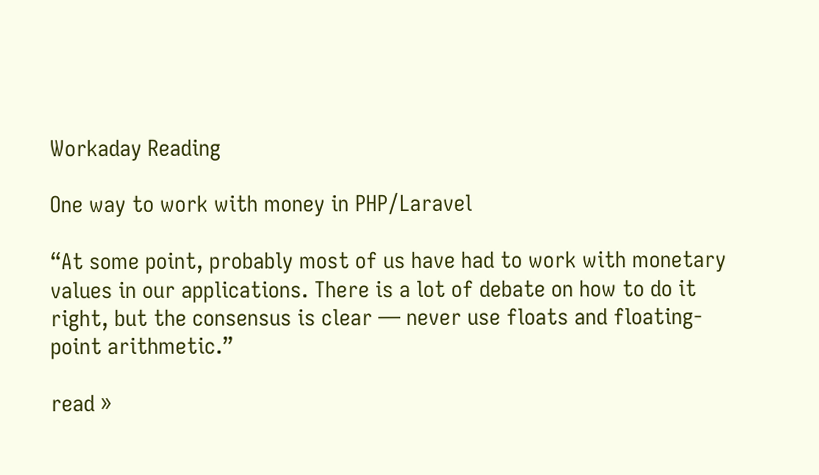Workaday Reading

One way to work with money in PHP/Laravel

“At some point, probably most of us have had to work with monetary values in our applications. There is a lot of debate on how to do it right, but the consensus is clear — never use floats and floating-point arithmetic.”

read »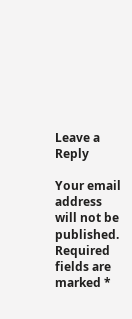Leave a Reply

Your email address will not be published. Required fields are marked *